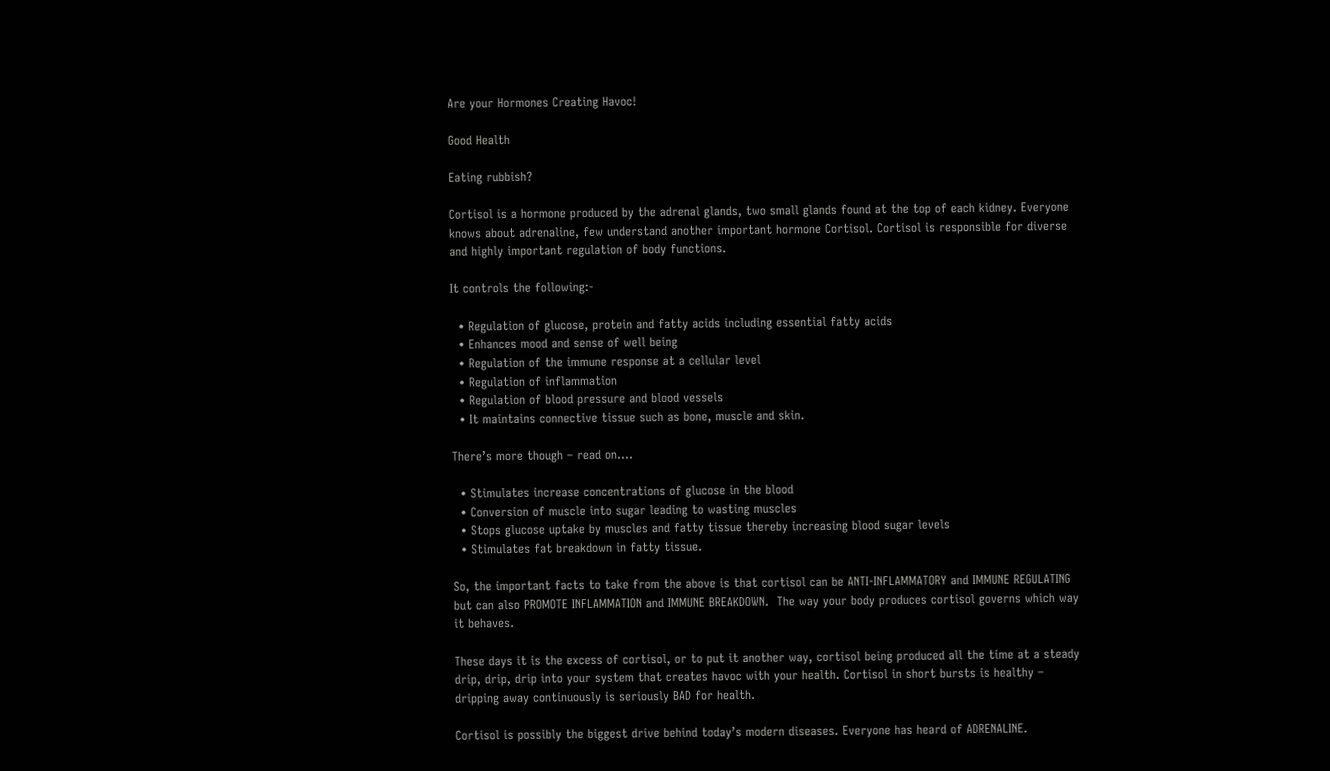Are your Hormones Creating Havoc!

Good Health

Eating rubbish?

Cortisol is a hormone produced by the adrenal glands, two small glands found at the top of each kidney. Everyone knows about adrenaline, few understand another important hormone Cortisol. Cortisol is responsible for diverse and highly important regulation of body functions.

It controls the following:-

  • Regulation of glucose, protein and fatty acids including essential fatty acids
  • Enhances mood and sense of well being
  • Regulation of the immune response at a cellular level
  • Regulation of inflammation
  • Regulation of blood pressure and blood vessels
  • It maintains connective tissue such as bone, muscle and skin.

There’s more though – read on….

  • Stimulates increase concentrations of glucose in the blood
  • Conversion of muscle into sugar leading to wasting muscles
  • Stops glucose uptake by muscles and fatty tissue thereby increasing blood sugar levels
  • Stimulates fat breakdown in fatty tissue.

So, the important facts to take from the above is that cortisol can be ANTI-INFLAMMATORY and IMMUNE REGULATING but can also PROMOTE INFLAMMATION and IMMUNE BREAKDOWN.  The way your body produces cortisol governs which way it behaves.

These days it is the excess of cortisol, or to put it another way, cortisol being produced all the time at a steady drip, drip, drip into your system that creates havoc with your health. Cortisol in short bursts is healthy – dripping away continuously is seriously BAD for health.

Cortisol is possibly the biggest drive behind today’s modern diseases. Everyone has heard of ADRENALINE.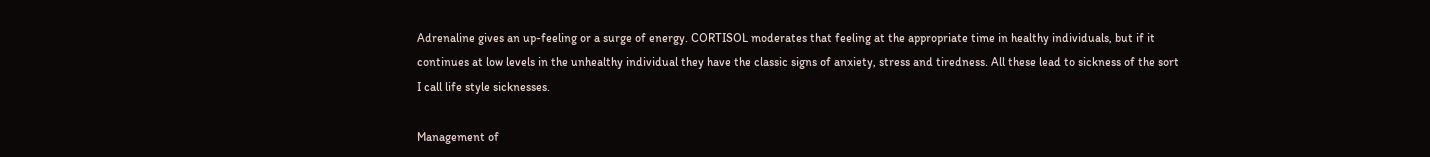Adrenaline gives an up-feeling or a surge of energy. CORTISOL moderates that feeling at the appropriate time in healthy individuals, but if it continues at low levels in the unhealthy individual they have the classic signs of anxiety, stress and tiredness. All these lead to sickness of the sort I call life style sicknesses.

Management of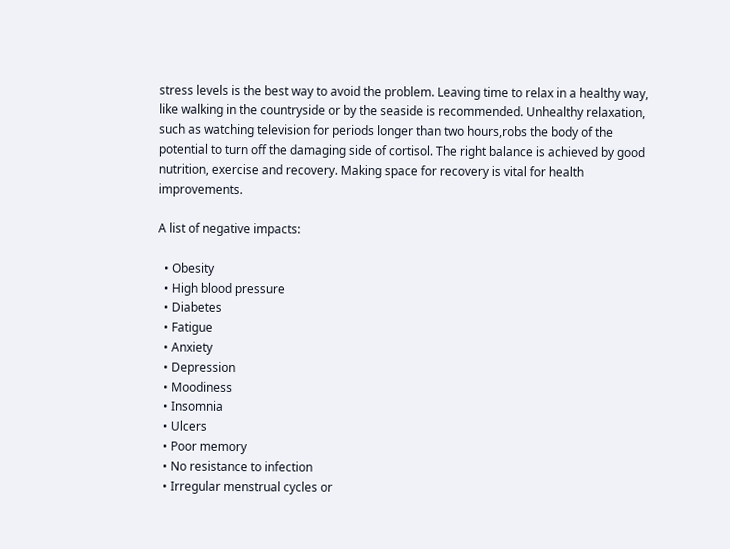stress levels is the best way to avoid the problem. Leaving time to relax in a healthy way, like walking in the countryside or by the seaside is recommended. Unhealthy relaxation, such as watching television for periods longer than two hours,robs the body of the potential to turn off the damaging side of cortisol. The right balance is achieved by good nutrition, exercise and recovery. Making space for recovery is vital for health improvements.

A list of negative impacts:

  • Obesity
  • High blood pressure
  • Diabetes
  • Fatigue
  • Anxiety
  • Depression
  • Moodiness
  • Insomnia
  • Ulcers
  • Poor memory
  • No resistance to infection
  • Irregular menstrual cycles or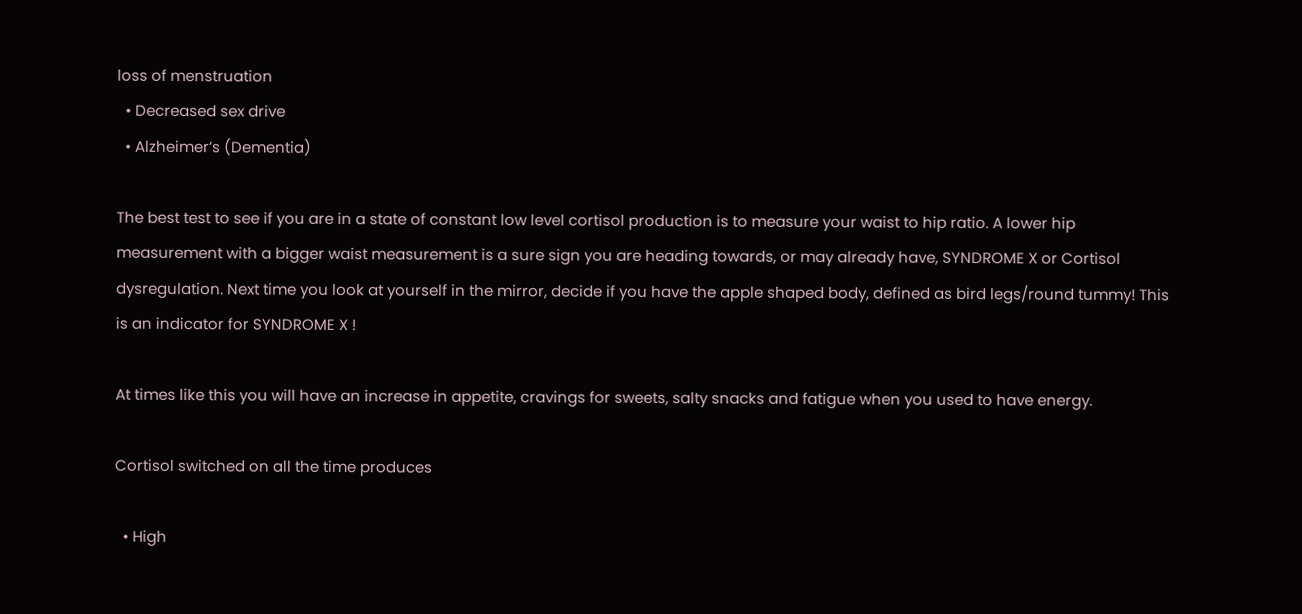loss of menstruation
  • Decreased sex drive
  • Alzheimer’s (Dementia)

The best test to see if you are in a state of constant low level cortisol production is to measure your waist to hip ratio. A lower hip measurement with a bigger waist measurement is a sure sign you are heading towards, or may already have, SYNDROME X or Cortisol dysregulation. Next time you look at yourself in the mirror, decide if you have the apple shaped body, defined as bird legs/round tummy! This is an indicator for SYNDROME X !

At times like this you will have an increase in appetite, cravings for sweets, salty snacks and fatigue when you used to have energy.

Cortisol switched on all the time produces

  • High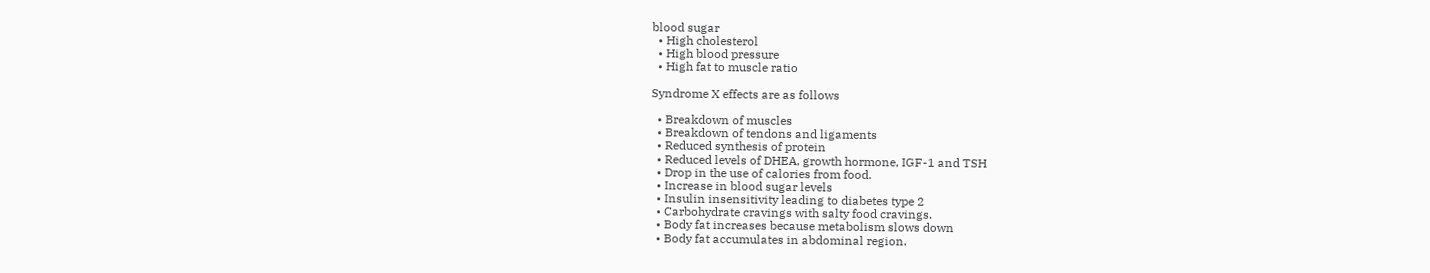blood sugar
  • High cholesterol
  • High blood pressure
  • High fat to muscle ratio

Syndrome X effects are as follows

  • Breakdown of muscles
  • Breakdown of tendons and ligaments
  • Reduced synthesis of protein
  • Reduced levels of DHEA, growth hormone, IGF-1 and TSH
  • Drop in the use of calories from food.
  • Increase in blood sugar levels
  • Insulin insensitivity leading to diabetes type 2
  • Carbohydrate cravings with salty food cravings.
  • Body fat increases because metabolism slows down
  • Body fat accumulates in abdominal region.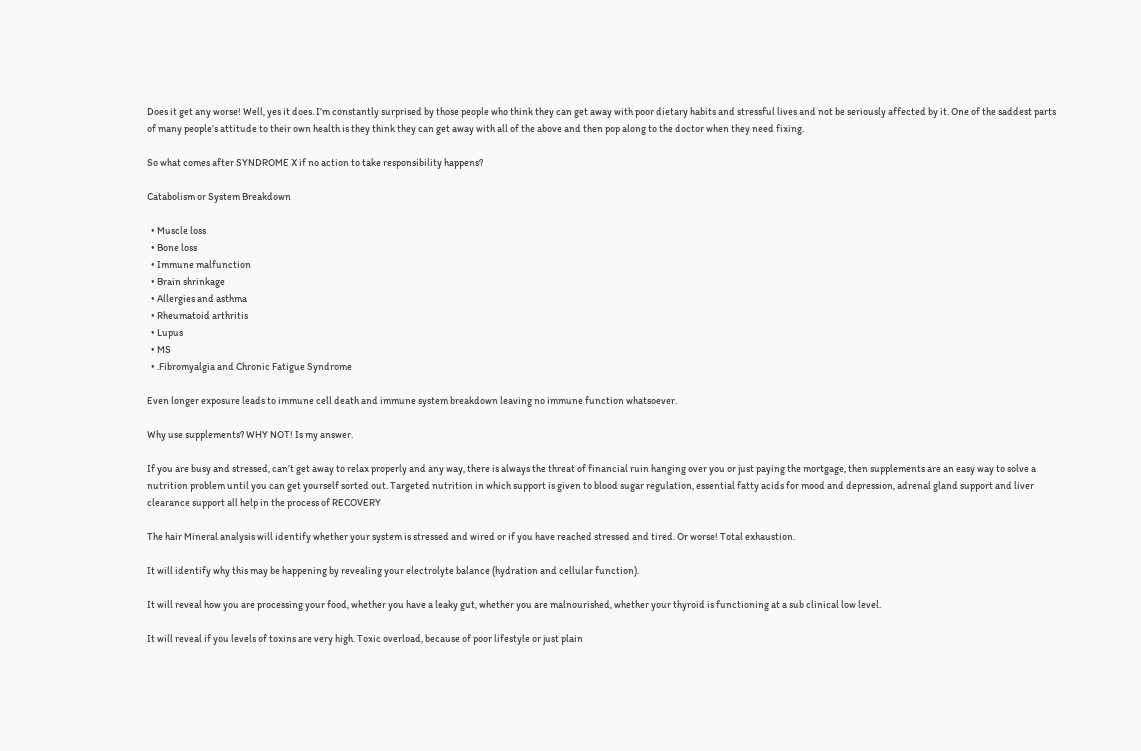Does it get any worse! Well, yes it does. I’m constantly surprised by those people who think they can get away with poor dietary habits and stressful lives and not be seriously affected by it. One of the saddest parts of many people’s attitude to their own health is they think they can get away with all of the above and then pop along to the doctor when they need fixing.

So what comes after SYNDROME X if no action to take responsibility happens?

Catabolism or System Breakdown

  • Muscle loss
  • Bone loss
  • Immune malfunction
  • Brain shrinkage
  • Allergies and asthma
  • Rheumatoid arthritis
  • Lupus
  • MS
  • .Fibromyalgia and Chronic Fatigue Syndrome

Even longer exposure leads to immune cell death and immune system breakdown leaving no immune function whatsoever.

Why use supplements? WHY NOT! Is my answer.

If you are busy and stressed, can’t get away to relax properly and any way, there is always the threat of financial ruin hanging over you or just paying the mortgage, then supplements are an easy way to solve a nutrition problem until you can get yourself sorted out. Targeted nutrition in which support is given to blood sugar regulation, essential fatty acids for mood and depression, adrenal gland support and liver clearance support all help in the process of RECOVERY

The hair Mineral analysis will identify whether your system is stressed and wired or if you have reached stressed and tired. Or worse! Total exhaustion.

It will identify why this may be happening by revealing your electrolyte balance (hydration and cellular function).

It will reveal how you are processing your food, whether you have a leaky gut, whether you are malnourished, whether your thyroid is functioning at a sub clinical low level.

It will reveal if you levels of toxins are very high. Toxic overload, because of poor lifestyle or just plain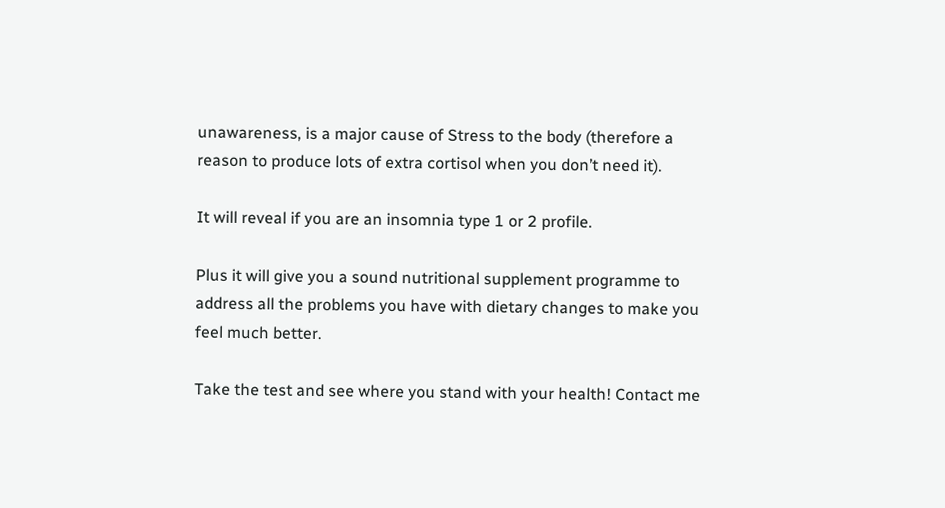unawareness, is a major cause of Stress to the body (therefore a reason to produce lots of extra cortisol when you don’t need it).

It will reveal if you are an insomnia type 1 or 2 profile.

Plus it will give you a sound nutritional supplement programme to address all the problems you have with dietary changes to make you feel much better.

Take the test and see where you stand with your health! Contact me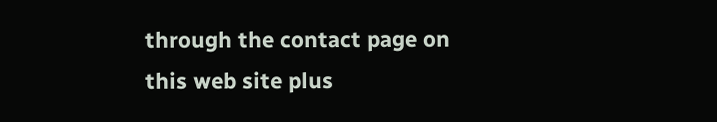through the contact page on this web site plus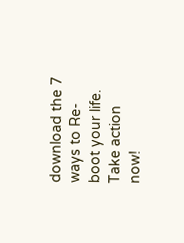download the 7 ways to Re-boot your life. Take action now!